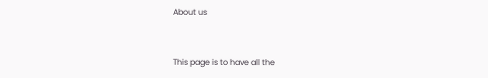About us


This page is to have all the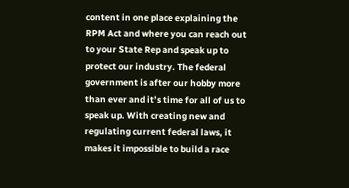content in one place explaining the RPM Act and where you can reach out to your State Rep and speak up to protect our industry. The federal government is after our hobby more than ever and it’s time for all of us to speak up. With creating new and regulating current federal laws, it makes it impossible to build a race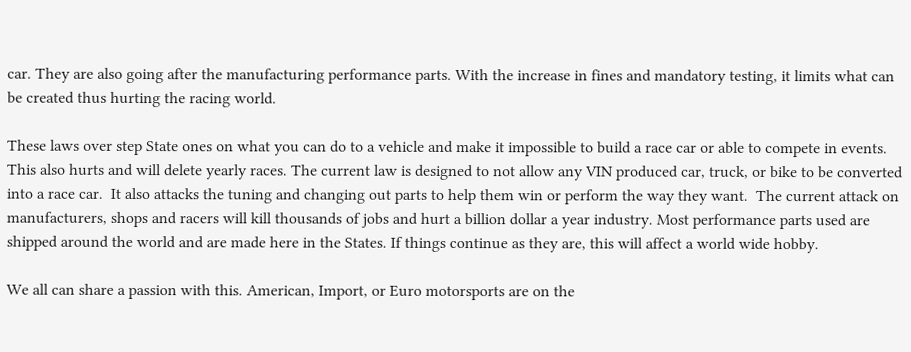car. They are also going after the manufacturing performance parts. With the increase in fines and mandatory testing, it limits what can be created thus hurting the racing world.

These laws over step State ones on what you can do to a vehicle and make it impossible to build a race car or able to compete in events. This also hurts and will delete yearly races. The current law is designed to not allow any VIN produced car, truck, or bike to be converted into a race car.  It also attacks the tuning and changing out parts to help them win or perform the way they want.  The current attack on manufacturers, shops and racers will kill thousands of jobs and hurt a billion dollar a year industry. Most performance parts used are shipped around the world and are made here in the States. If things continue as they are, this will affect a world wide hobby.

We all can share a passion with this. American, Import, or Euro motorsports are on the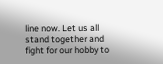line now. Let us all stand together and fight for our hobby to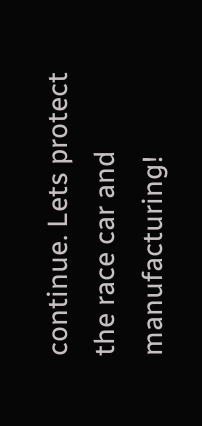continue. Lets protect the race car and manufacturing!